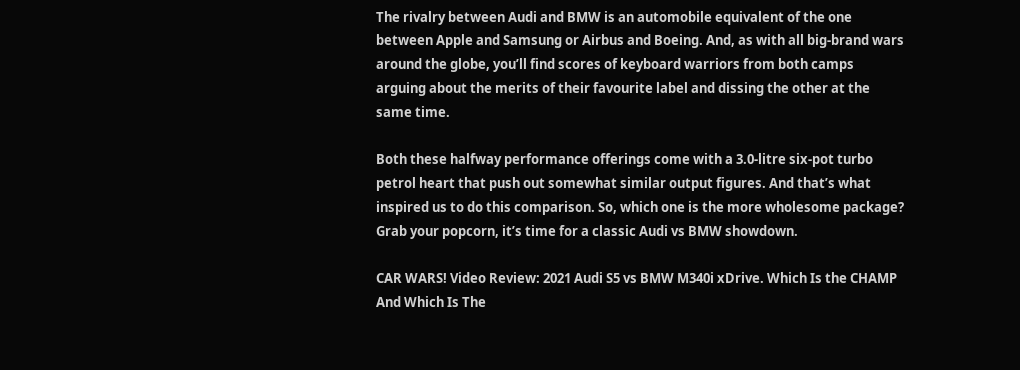The rivalry between Audi and BMW is an automobile equivalent of the one between Apple and Samsung or Airbus and Boeing. And, as with all big-brand wars around the globe, you’ll find scores of keyboard warriors from both camps arguing about the merits of their favourite label and dissing the other at the same time.

Both these halfway performance offerings come with a 3.0-litre six-pot turbo petrol heart that push out somewhat similar output figures. And that’s what inspired us to do this comparison. So, which one is the more wholesome package? Grab your popcorn, it’s time for a classic Audi vs BMW showdown.

CAR WARS! Video Review: 2021 Audi S5 vs BMW M340i xDrive. Which Is the CHAMP And Which Is The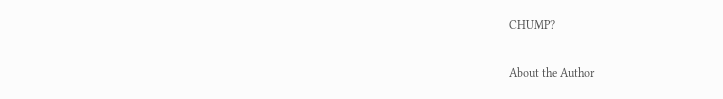CHUMP?

About the Author